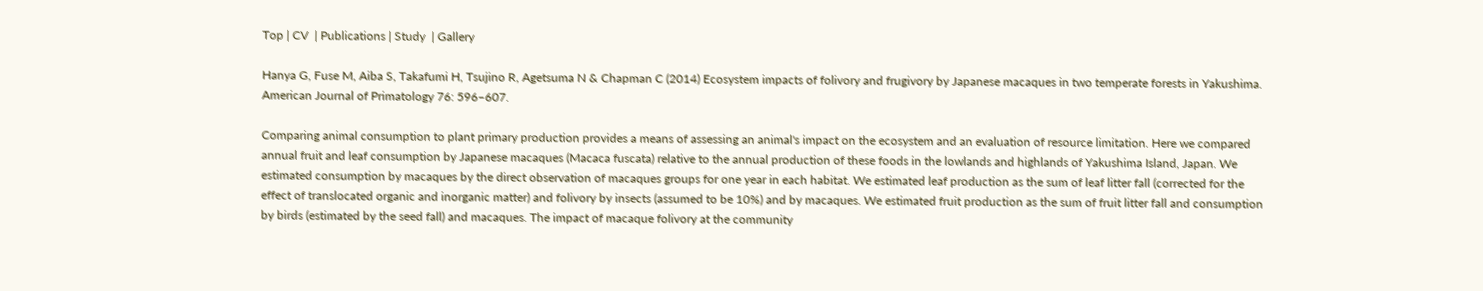Top | CV  | Publications | Study  | Gallery

Hanya G, Fuse M, Aiba S, Takafumi H, Tsujino R, Agetsuma N & Chapman C (2014) Ecosystem impacts of folivory and frugivory by Japanese macaques in two temperate forests in Yakushima. American Journal of Primatology 76: 596–607.

Comparing animal consumption to plant primary production provides a means of assessing an animal's impact on the ecosystem and an evaluation of resource limitation. Here we compared annual fruit and leaf consumption by Japanese macaques (Macaca fuscata) relative to the annual production of these foods in the lowlands and highlands of Yakushima Island, Japan. We estimated consumption by macaques by the direct observation of macaques groups for one year in each habitat. We estimated leaf production as the sum of leaf litter fall (corrected for the effect of translocated organic and inorganic matter) and folivory by insects (assumed to be 10%) and by macaques. We estimated fruit production as the sum of fruit litter fall and consumption by birds (estimated by the seed fall) and macaques. The impact of macaque folivory at the community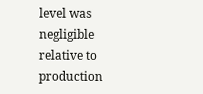level was negligible relative to production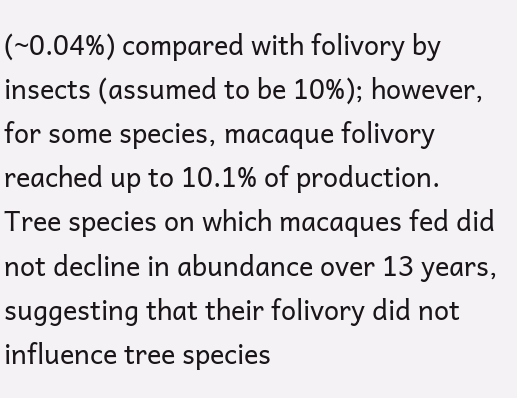(~0.04%) compared with folivory by insects (assumed to be 10%); however, for some species, macaque folivory reached up to 10.1% of production. Tree species on which macaques fed did not decline in abundance over 13 years, suggesting that their folivory did not influence tree species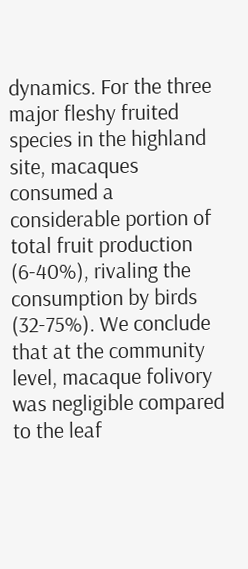dynamics. For the three major fleshy fruited species in the highland site, macaques consumed a considerable portion of total fruit production (6-40%), rivaling the consumption by birds (32-75%). We conclude that at the community level, macaque folivory was negligible compared to the leaf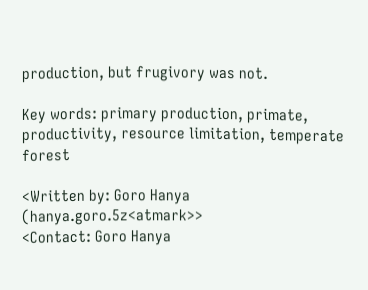production, but frugivory was not.

Key words: primary production, primate, productivity, resource limitation, temperate forest

<Written by: Goro Hanya (hanya.goro.5z<atmark>>
<Contact: Goro Hanya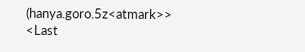(hanya.goro.5z<atmark>>
<Last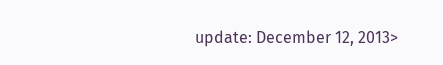update: December 12, 2013>